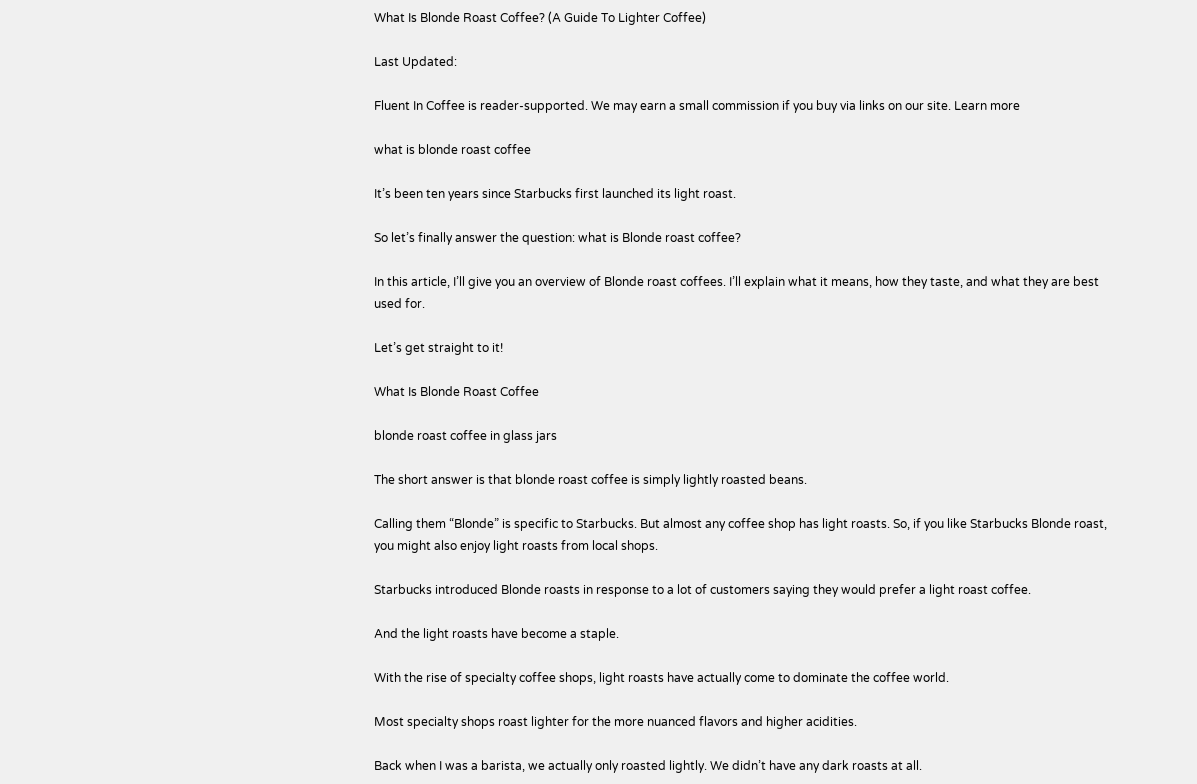What Is Blonde Roast Coffee? (A Guide To Lighter Coffee)

Last Updated:

Fluent In Coffee is reader-supported. We may earn a small commission if you buy via links on our site. Learn more

what is blonde roast coffee

It’s been ten years since Starbucks first launched its light roast.

So let’s finally answer the question: what is Blonde roast coffee?

In this article, I’ll give you an overview of Blonde roast coffees. I’ll explain what it means, how they taste, and what they are best used for.

Let’s get straight to it!

What Is Blonde Roast Coffee

blonde roast coffee in glass jars

The short answer is that blonde roast coffee is simply lightly roasted beans.

Calling them “Blonde” is specific to Starbucks. But almost any coffee shop has light roasts. So, if you like Starbucks Blonde roast, you might also enjoy light roasts from local shops.

Starbucks introduced Blonde roasts in response to a lot of customers saying they would prefer a light roast coffee.

And the light roasts have become a staple.

With the rise of specialty coffee shops, light roasts have actually come to dominate the coffee world.

Most specialty shops roast lighter for the more nuanced flavors and higher acidities.

Back when I was a barista, we actually only roasted lightly. We didn’t have any dark roasts at all.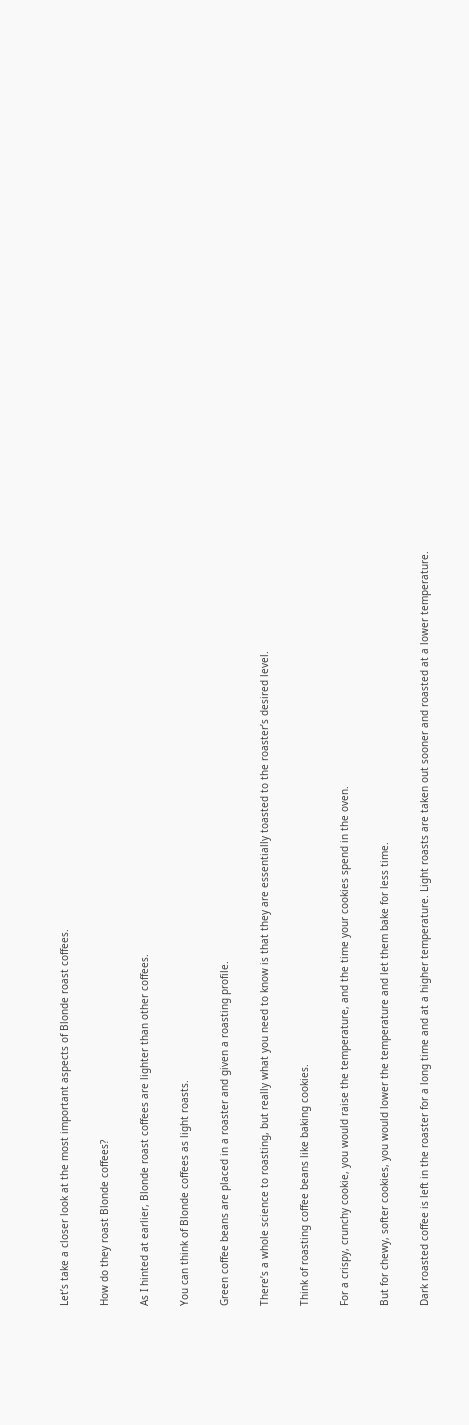Let’s take a closer look at the most important aspects of Blonde roast coffees.

How do they roast Blonde coffees?

As I hinted at earlier, Blonde roast coffees are lighter than other coffees.

You can think of Blonde coffees as light roasts.

Green coffee beans are placed in a roaster and given a roasting profile.

There’s a whole science to roasting, but really what you need to know is that they are essentially toasted to the roaster’s desired level.

Think of roasting coffee beans like baking cookies.

For a crispy, crunchy cookie, you would raise the temperature, and the time your cookies spend in the oven.

But for chewy, softer cookies, you would lower the temperature and let them bake for less time.

Dark roasted coffee is left in the roaster for a long time and at a higher temperature. Light roasts are taken out sooner and roasted at a lower temperature.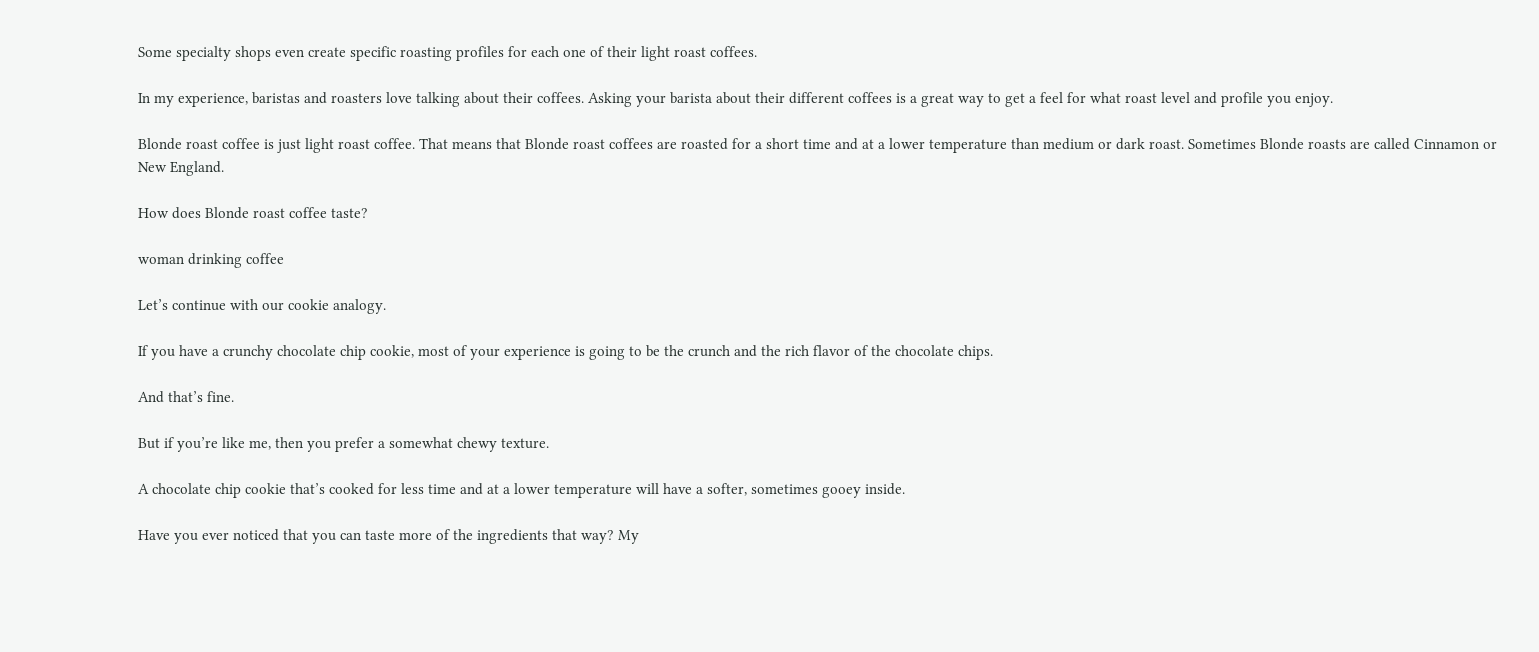Some specialty shops even create specific roasting profiles for each one of their light roast coffees.

In my experience, baristas and roasters love talking about their coffees. Asking your barista about their different coffees is a great way to get a feel for what roast level and profile you enjoy.

Blonde roast coffee is just light roast coffee. That means that Blonde roast coffees are roasted for a short time and at a lower temperature than medium or dark roast. Sometimes Blonde roasts are called Cinnamon or New England.

How does Blonde roast coffee taste?

woman drinking coffee

Let’s continue with our cookie analogy.

If you have a crunchy chocolate chip cookie, most of your experience is going to be the crunch and the rich flavor of the chocolate chips.

And that’s fine.

But if you’re like me, then you prefer a somewhat chewy texture.

A chocolate chip cookie that’s cooked for less time and at a lower temperature will have a softer, sometimes gooey inside.

Have you ever noticed that you can taste more of the ingredients that way? My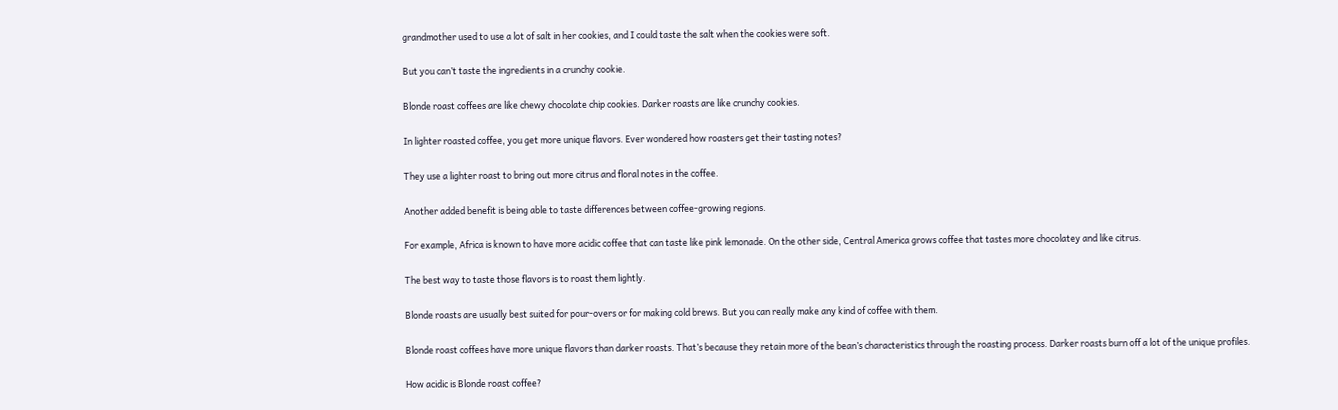grandmother used to use a lot of salt in her cookies, and I could taste the salt when the cookies were soft.

But you can’t taste the ingredients in a crunchy cookie.

Blonde roast coffees are like chewy chocolate chip cookies. Darker roasts are like crunchy cookies.

In lighter roasted coffee, you get more unique flavors. Ever wondered how roasters get their tasting notes?

They use a lighter roast to bring out more citrus and floral notes in the coffee.

Another added benefit is being able to taste differences between coffee-growing regions.

For example, Africa is known to have more acidic coffee that can taste like pink lemonade. On the other side, Central America grows coffee that tastes more chocolatey and like citrus.

The best way to taste those flavors is to roast them lightly.

Blonde roasts are usually best suited for pour-overs or for making cold brews. But you can really make any kind of coffee with them.

Blonde roast coffees have more unique flavors than darker roasts. That’s because they retain more of the bean’s characteristics through the roasting process. Darker roasts burn off a lot of the unique profiles.

How acidic is Blonde roast coffee?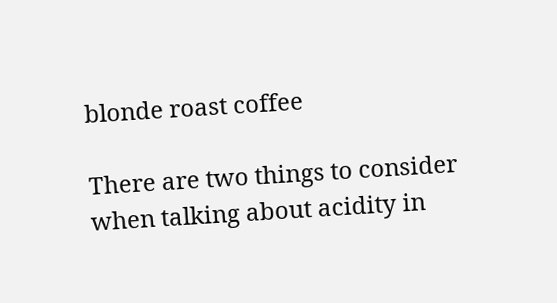blonde roast coffee

There are two things to consider when talking about acidity in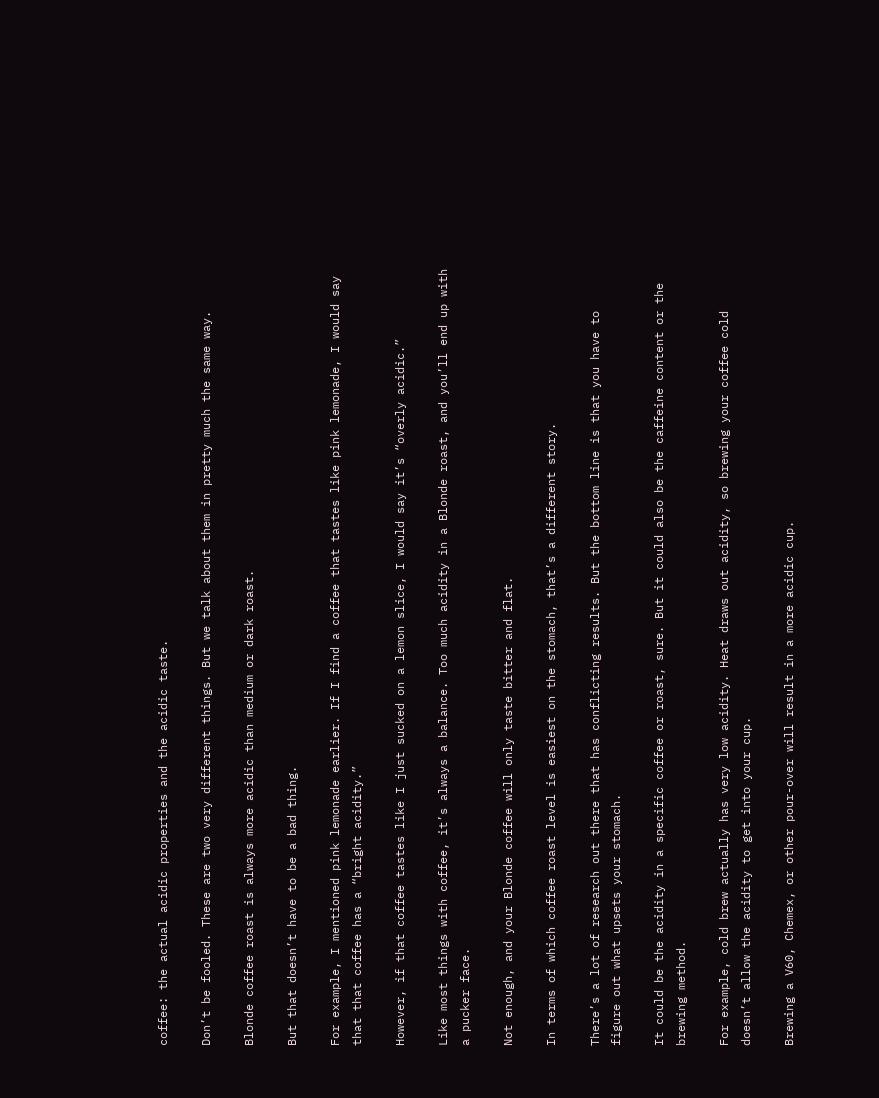coffee: the actual acidic properties and the acidic taste.

Don’t be fooled. These are two very different things. But we talk about them in pretty much the same way.

Blonde coffee roast is always more acidic than medium or dark roast.

But that doesn’t have to be a bad thing.

For example, I mentioned pink lemonade earlier. If I find a coffee that tastes like pink lemonade, I would say that that coffee has a “bright acidity.”

However, if that coffee tastes like I just sucked on a lemon slice, I would say it’s “overly acidic.”

Like most things with coffee, it’s always a balance. Too much acidity in a Blonde roast, and you’ll end up with a pucker face.

Not enough, and your Blonde coffee will only taste bitter and flat.

In terms of which coffee roast level is easiest on the stomach, that’s a different story.

There’s a lot of research out there that has conflicting results. But the bottom line is that you have to figure out what upsets your stomach.

It could be the acidity in a specific coffee or roast, sure. But it could also be the caffeine content or the brewing method.

For example, cold brew actually has very low acidity. Heat draws out acidity, so brewing your coffee cold doesn’t allow the acidity to get into your cup.

Brewing a V60, Chemex, or other pour-over will result in a more acidic cup.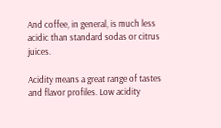And coffee, in general, is much less acidic than standard sodas or citrus juices.

Acidity means a great range of tastes and flavor profiles. Low acidity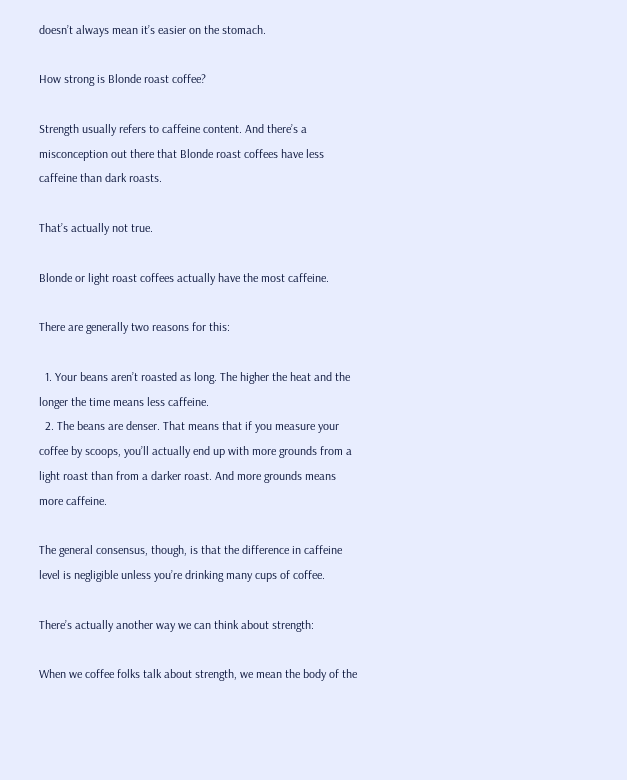doesn’t always mean it’s easier on the stomach.

How strong is Blonde roast coffee?

Strength usually refers to caffeine content. And there’s a misconception out there that Blonde roast coffees have less caffeine than dark roasts.

That’s actually not true.

Blonde or light roast coffees actually have the most caffeine.

There are generally two reasons for this:

  1. Your beans aren’t roasted as long. The higher the heat and the longer the time means less caffeine.
  2. The beans are denser. That means that if you measure your coffee by scoops, you’ll actually end up with more grounds from a light roast than from a darker roast. And more grounds means more caffeine.

The general consensus, though, is that the difference in caffeine level is negligible unless you’re drinking many cups of coffee.

There’s actually another way we can think about strength:

When we coffee folks talk about strength, we mean the body of the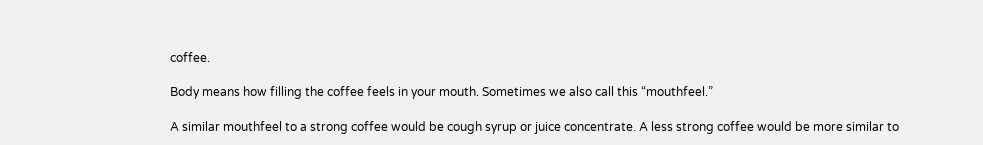coffee.

Body means how filling the coffee feels in your mouth. Sometimes we also call this “mouthfeel.”

A similar mouthfeel to a strong coffee would be cough syrup or juice concentrate. A less strong coffee would be more similar to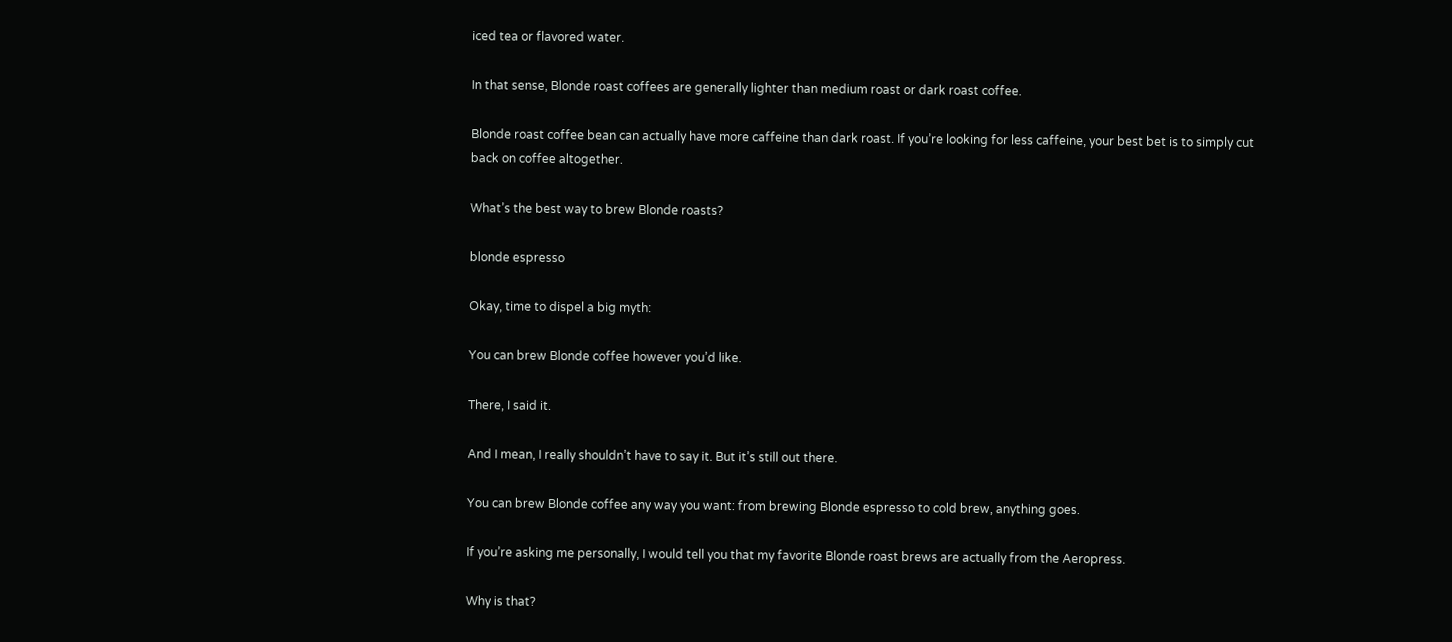iced tea or flavored water.

In that sense, Blonde roast coffees are generally lighter than medium roast or dark roast coffee.

Blonde roast coffee bean can actually have more caffeine than dark roast. If you’re looking for less caffeine, your best bet is to simply cut back on coffee altogether.

What’s the best way to brew Blonde roasts?

blonde espresso

Okay, time to dispel a big myth:

You can brew Blonde coffee however you’d like.

There, I said it.

And I mean, I really shouldn’t have to say it. But it’s still out there.

You can brew Blonde coffee any way you want: from brewing Blonde espresso to cold brew, anything goes.

If you’re asking me personally, I would tell you that my favorite Blonde roast brews are actually from the Aeropress.

Why is that?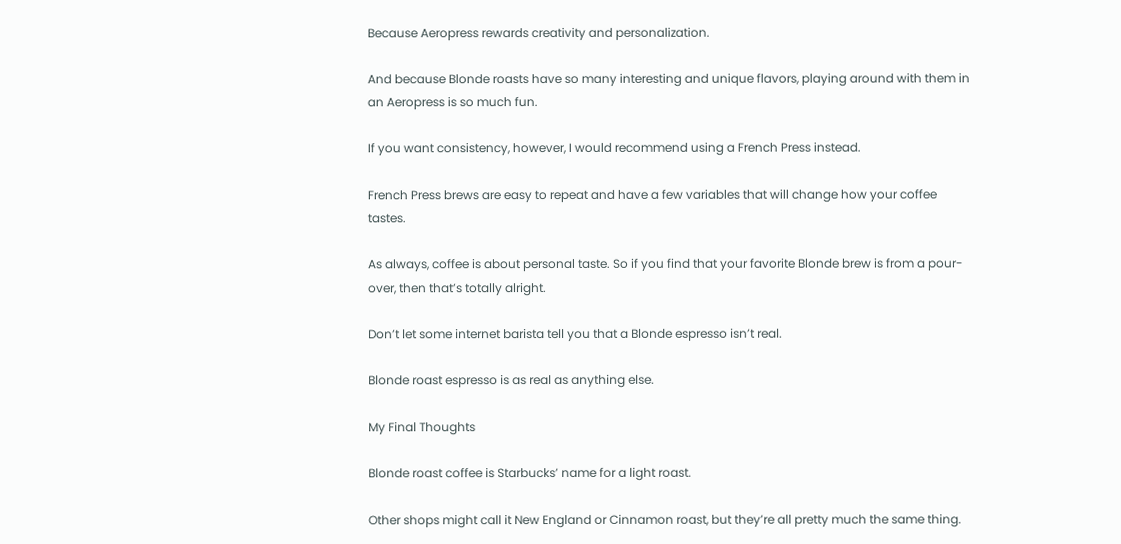Because Aeropress rewards creativity and personalization.

And because Blonde roasts have so many interesting and unique flavors, playing around with them in an Aeropress is so much fun.

If you want consistency, however, I would recommend using a French Press instead.

French Press brews are easy to repeat and have a few variables that will change how your coffee tastes.

As always, coffee is about personal taste. So if you find that your favorite Blonde brew is from a pour-over, then that’s totally alright.

Don’t let some internet barista tell you that a Blonde espresso isn’t real.

Blonde roast espresso is as real as anything else.

My Final Thoughts

Blonde roast coffee is Starbucks’ name for a light roast.

Other shops might call it New England or Cinnamon roast, but they’re all pretty much the same thing.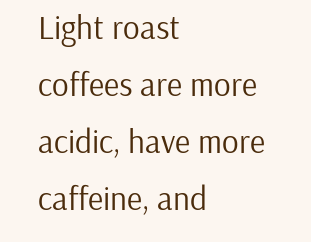Light roast coffees are more acidic, have more caffeine, and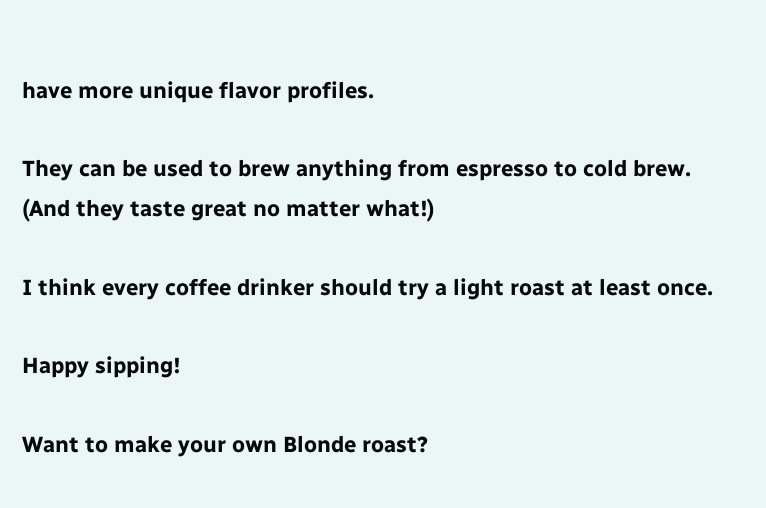have more unique flavor profiles.

They can be used to brew anything from espresso to cold brew. (And they taste great no matter what!)

I think every coffee drinker should try a light roast at least once.

Happy sipping!

Want to make your own Blonde roast?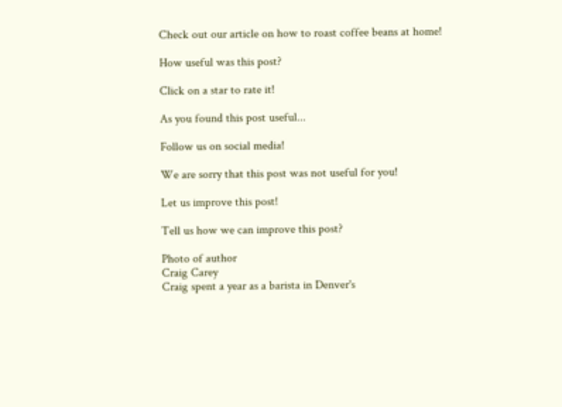Check out our article on how to roast coffee beans at home!

How useful was this post?

Click on a star to rate it!

As you found this post useful...

Follow us on social media!

We are sorry that this post was not useful for you!

Let us improve this post!

Tell us how we can improve this post?

Photo of author
Craig Carey
Craig spent a year as a barista in Denver's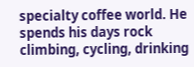specialty coffee world. He spends his days rock climbing, cycling, drinking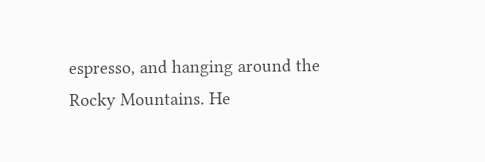espresso, and hanging around the Rocky Mountains. He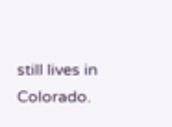still lives in Colorado.